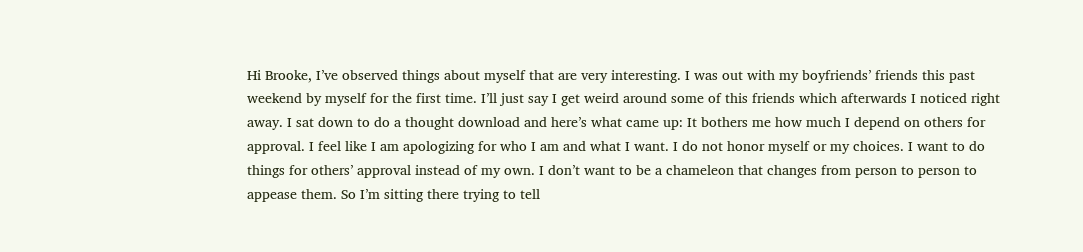Hi Brooke, I’ve observed things about myself that are very interesting. I was out with my boyfriends’ friends this past weekend by myself for the first time. I’ll just say I get weird around some of this friends which afterwards I noticed right away. I sat down to do a thought download and here’s what came up: It bothers me how much I depend on others for approval. I feel like I am apologizing for who I am and what I want. I do not honor myself or my choices. I want to do things for others’ approval instead of my own. I don’t want to be a chameleon that changes from person to person to appease them. So I’m sitting there trying to tell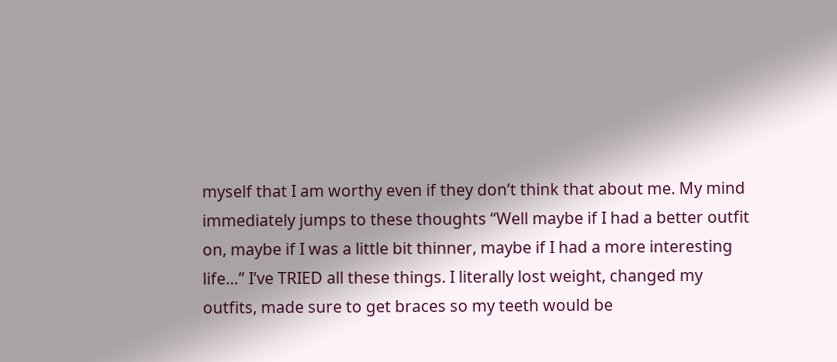myself that I am worthy even if they don’t think that about me. My mind immediately jumps to these thoughts “Well maybe if I had a better outfit on, maybe if I was a little bit thinner, maybe if I had a more interesting life…” I’ve TRIED all these things. I literally lost weight, changed my outfits, made sure to get braces so my teeth would be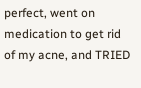perfect, went on medication to get rid of my acne, and TRIED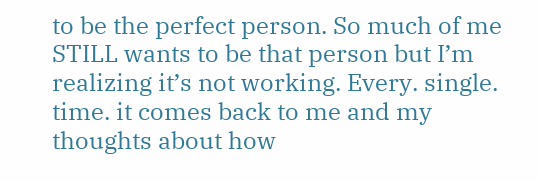to be the perfect person. So much of me STILL wants to be that person but I’m realizing it’s not working. Every. single. time. it comes back to me and my thoughts about how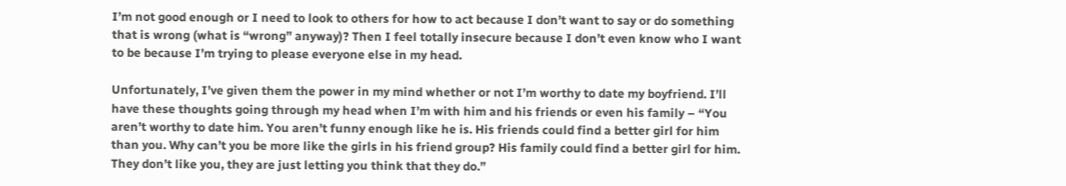I’m not good enough or I need to look to others for how to act because I don’t want to say or do something that is wrong (what is “wrong” anyway)? Then I feel totally insecure because I don’t even know who I want to be because I’m trying to please everyone else in my head.

Unfortunately, I’ve given them the power in my mind whether or not I’m worthy to date my boyfriend. I’ll have these thoughts going through my head when I’m with him and his friends or even his family – “You aren’t worthy to date him. You aren’t funny enough like he is. His friends could find a better girl for him than you. Why can’t you be more like the girls in his friend group? His family could find a better girl for him. They don’t like you, they are just letting you think that they do.”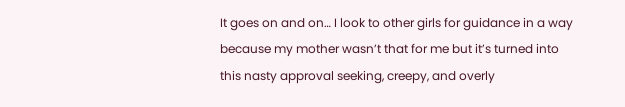It goes on and on… I look to other girls for guidance in a way because my mother wasn’t that for me but it’s turned into this nasty approval seeking, creepy, and overly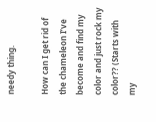needy thing.

How can I get rid of the chameleon I’ve become and find my color and just rock my color?? (Starts with my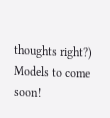thoughts right?) Models to come soon!